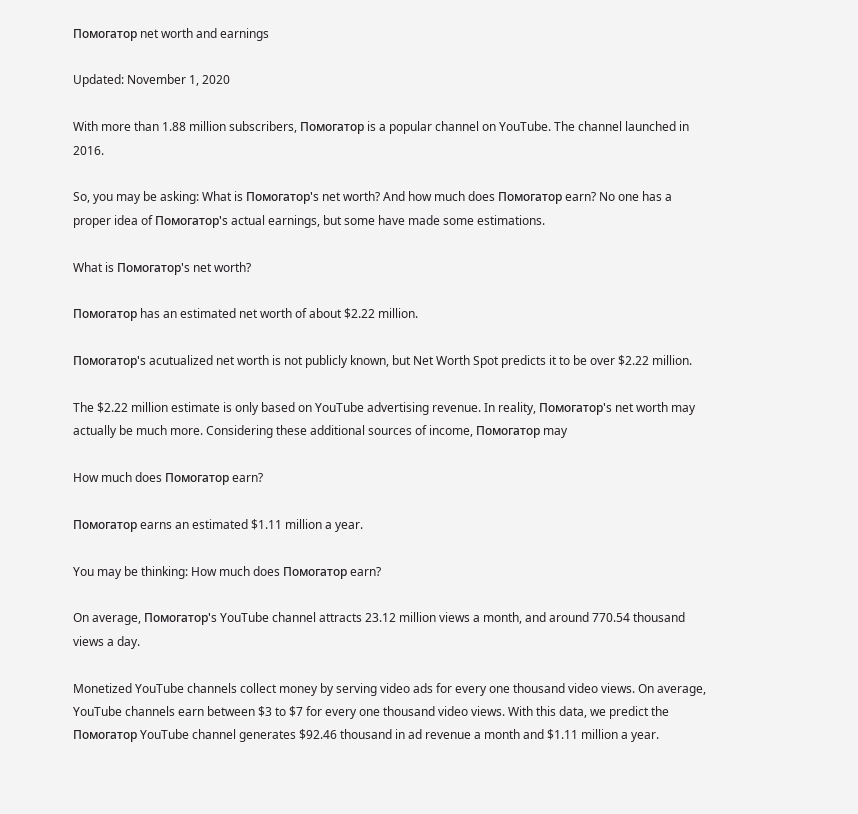Помогатор net worth and earnings

Updated: November 1, 2020

With more than 1.88 million subscribers, Помогатор is a popular channel on YouTube. The channel launched in 2016.

So, you may be asking: What is Помогатор's net worth? And how much does Помогатор earn? No one has a proper idea of Помогатор's actual earnings, but some have made some estimations.

What is Помогатор's net worth?

Помогатор has an estimated net worth of about $2.22 million.

Помогатор's acutualized net worth is not publicly known, but Net Worth Spot predicts it to be over $2.22 million.

The $2.22 million estimate is only based on YouTube advertising revenue. In reality, Помогатор's net worth may actually be much more. Considering these additional sources of income, Помогатор may

How much does Помогатор earn?

Помогатор earns an estimated $1.11 million a year.

You may be thinking: How much does Помогатор earn?

On average, Помогатор's YouTube channel attracts 23.12 million views a month, and around 770.54 thousand views a day.

Monetized YouTube channels collect money by serving video ads for every one thousand video views. On average, YouTube channels earn between $3 to $7 for every one thousand video views. With this data, we predict the Помогатор YouTube channel generates $92.46 thousand in ad revenue a month and $1.11 million a year.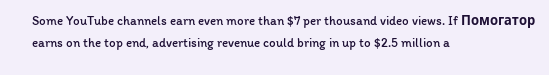Some YouTube channels earn even more than $7 per thousand video views. If Помогатор earns on the top end, advertising revenue could bring in up to $2.5 million a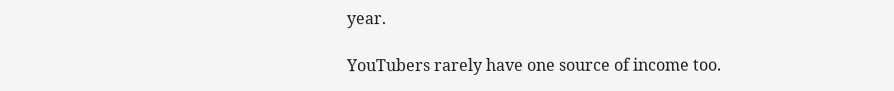year.

YouTubers rarely have one source of income too.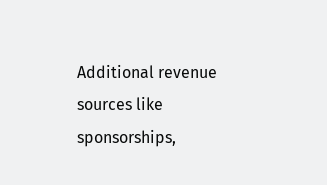Additional revenue sources like sponsorships,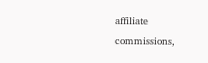affiliate commissions,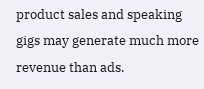product sales and speaking gigs may generate much more revenue than ads.